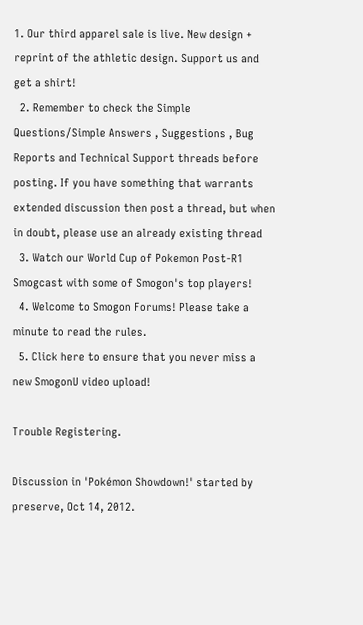1. Our third apparel sale is live. New design + reprint of the athletic design. Support us and get a shirt!
  2. Remember to check the Simple Questions/Simple Answers , Suggestions , Bug Reports and Technical Support threads before posting. If you have something that warrants extended discussion then post a thread, but when in doubt, please use an already existing thread
  3. Watch our World Cup of Pokemon Post-R1 Smogcast with some of Smogon's top players!
  4. Welcome to Smogon Forums! Please take a minute to read the rules.
  5. Click here to ensure that you never miss a new SmogonU video upload!

Trouble Registering.

Discussion in 'Pokémon Showdown!' started by preserve, Oct 14, 2012.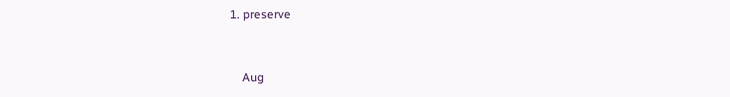1. preserve


    Aug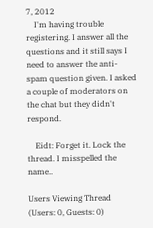7, 2012
    I'm having trouble registering. I answer all the questions and it still says I need to answer the anti-spam question given. I asked a couple of moderators on the chat but they didn't respond.

    Eidt: Forget it. Lock the thread. I misspelled the name..

Users Viewing Thread (Users: 0, Guests: 0)